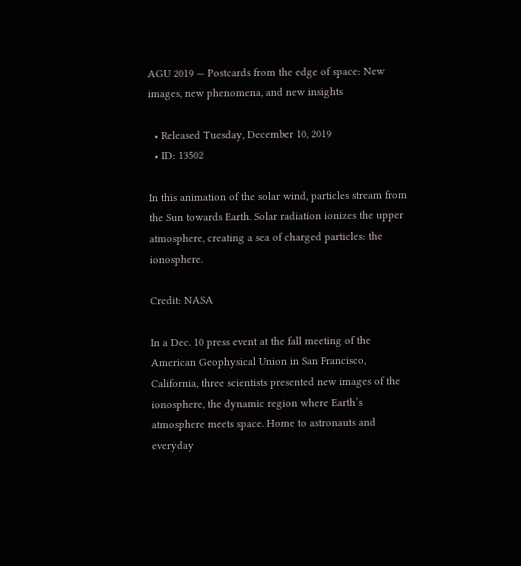AGU 2019 — Postcards from the edge of space: New images, new phenomena, and new insights

  • Released Tuesday, December 10, 2019
  • ID: 13502

In this animation of the solar wind, particles stream from the Sun towards Earth. Solar radiation ionizes the upper atmosphere, creating a sea of charged particles: the ionosphere.

Credit: NASA

In a Dec. 10 press event at the fall meeting of the American Geophysical Union in San Francisco, California, three scientists presented new images of the ionosphere, the dynamic region where Earth’s atmosphere meets space. Home to astronauts and everyday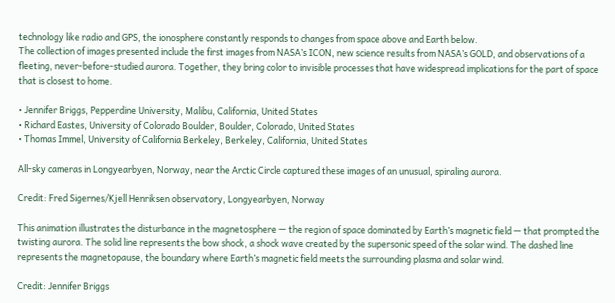technology like radio and GPS, the ionosphere constantly responds to changes from space above and Earth below.
The collection of images presented include the first images from NASA’s ICON, new science results from NASA’s GOLD, and observations of a fleeting, never-before-studied aurora. Together, they bring color to invisible processes that have widespread implications for the part of space that is closest to home.

• Jennifer Briggs, Pepperdine University, Malibu, California, United States
• Richard Eastes, University of Colorado Boulder, Boulder, Colorado, United States
• Thomas Immel, University of California Berkeley, Berkeley, California, United States

All-sky cameras in Longyearbyen, Norway, near the Arctic Circle captured these images of an unusual, spiraling aurora.

Credit: Fred Sigernes/Kjell Henriksen observatory, Longyearbyen, Norway

This animation illustrates the disturbance in the magnetosphere — the region of space dominated by Earth’s magnetic field — that prompted the twisting aurora. The solid line represents the bow shock, a shock wave created by the supersonic speed of the solar wind. The dashed line represents the magnetopause, the boundary where Earth’s magnetic field meets the surrounding plasma and solar wind.

Credit: Jennifer Briggs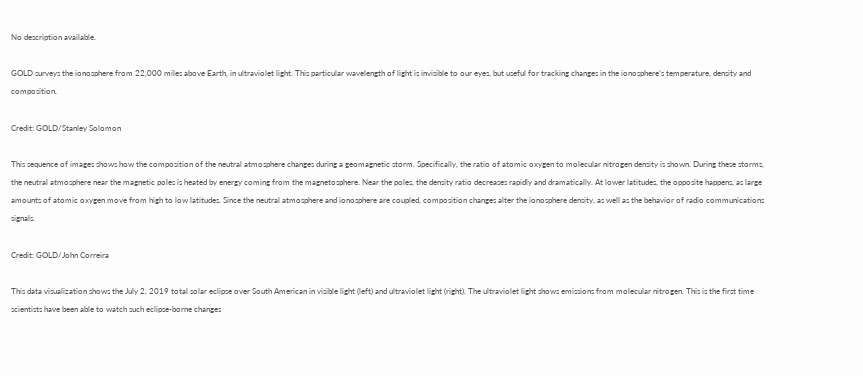No description available.

GOLD surveys the ionosphere from 22,000 miles above Earth, in ultraviolet light. This particular wavelength of light is invisible to our eyes, but useful for tracking changes in the ionosphere’s temperature, density and composition.

Credit: GOLD/Stanley Solomon

This sequence of images shows how the composition of the neutral atmosphere changes during a geomagnetic storm. Specifically, the ratio of atomic oxygen to molecular nitrogen density is shown. During these storms, the neutral atmosphere near the magnetic poles is heated by energy coming from the magnetosphere. Near the poles, the density ratio decreases rapidly and dramatically. At lower latitudes, the opposite happens, as large amounts of atomic oxygen move from high to low latitudes. Since the neutral atmosphere and ionosphere are coupled, composition changes alter the ionosphere density, as well as the behavior of radio communications signals.

Credit: GOLD/John Correira

This data visualization shows the July 2, 2019 total solar eclipse over South American in visible light (left) and ultraviolet light (right). The ultraviolet light shows emissions from molecular nitrogen. This is the first time scientists have been able to watch such eclipse-borne changes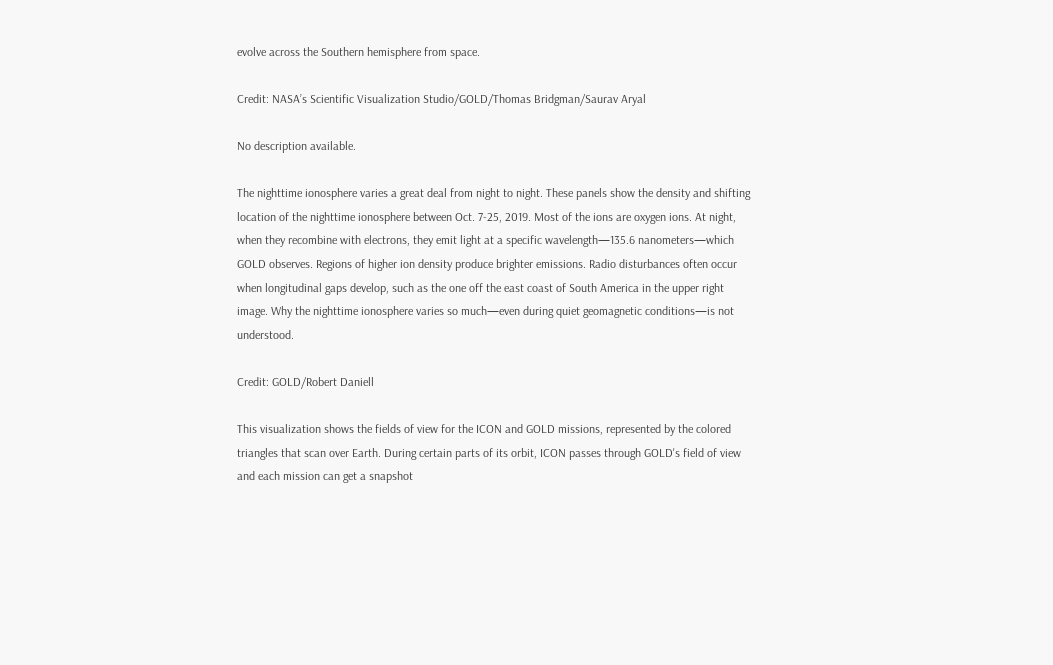evolve across the Southern hemisphere from space.

Credit: NASA’s Scientific Visualization Studio/GOLD/Thomas Bridgman/Saurav Aryal

No description available.

The nighttime ionosphere varies a great deal from night to night. These panels show the density and shifting location of the nighttime ionosphere between Oct. 7-25, 2019. Most of the ions are oxygen ions. At night, when they recombine with electrons, they emit light at a specific wavelength—135.6 nanometers—which GOLD observes. Regions of higher ion density produce brighter emissions. Radio disturbances often occur when longitudinal gaps develop, such as the one off the east coast of South America in the upper right image. Why the nighttime ionosphere varies so much—even during quiet geomagnetic conditions—is not understood.

Credit: GOLD/Robert Daniell

This visualization shows the fields of view for the ICON and GOLD missions, represented by the colored triangles that scan over Earth. During certain parts of its orbit, ICON passes through GOLD's field of view and each mission can get a snapshot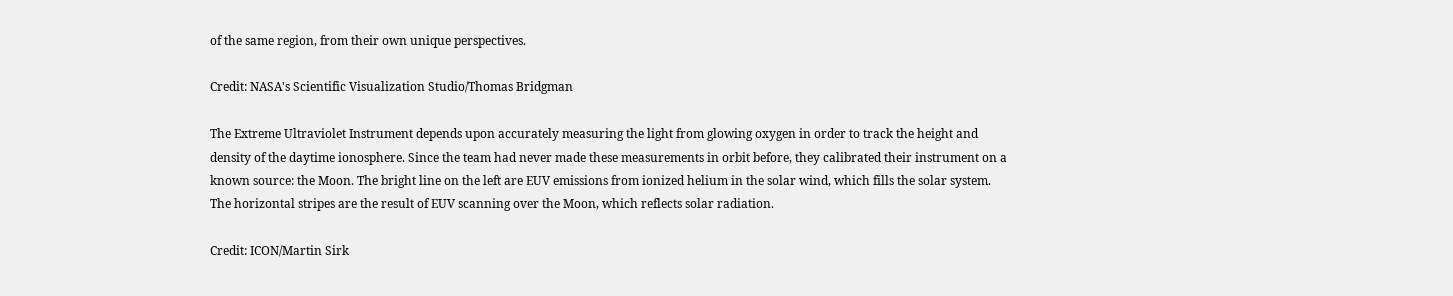of the same region, from their own unique perspectives.

Credit: NASA's Scientific Visualization Studio/Thomas Bridgman

The Extreme Ultraviolet Instrument depends upon accurately measuring the light from glowing oxygen in order to track the height and density of the daytime ionosphere. Since the team had never made these measurements in orbit before, they calibrated their instrument on a known source: the Moon. The bright line on the left are EUV emissions from ionized helium in the solar wind, which fills the solar system. The horizontal stripes are the result of EUV scanning over the Moon, which reflects solar radiation.

Credit: ICON/Martin Sirk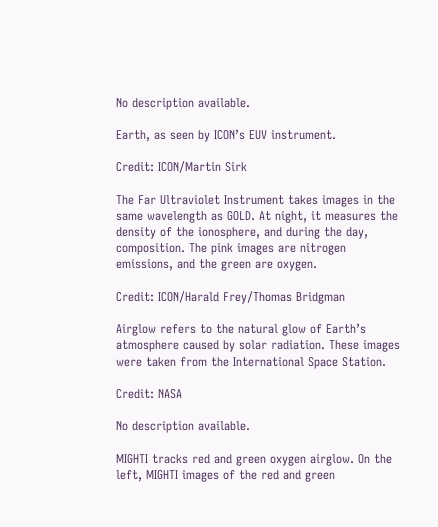No description available.

Earth, as seen by ICON’s EUV instrument.

Credit: ICON/Martin Sirk

The Far Ultraviolet Instrument takes images in the same wavelength as GOLD. At night, it measures the density of the ionosphere, and during the day, composition. The pink images are nitrogen emissions, and the green are oxygen.

Credit: ICON/Harald Frey/Thomas Bridgman

Airglow refers to the natural glow of Earth’s atmosphere caused by solar radiation. These images were taken from the International Space Station.

Credit: NASA

No description available.

MIGHTI tracks red and green oxygen airglow. On the left, MIGHTI images of the red and green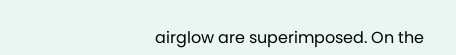airglow are superimposed. On the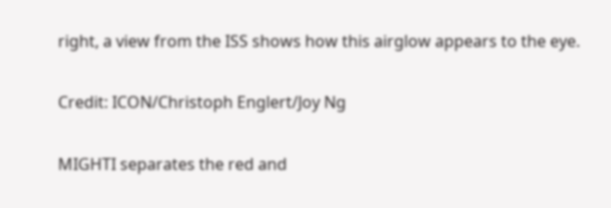right, a view from the ISS shows how this airglow appears to the eye.

Credit: ICON/Christoph Englert/Joy Ng

MIGHTI separates the red and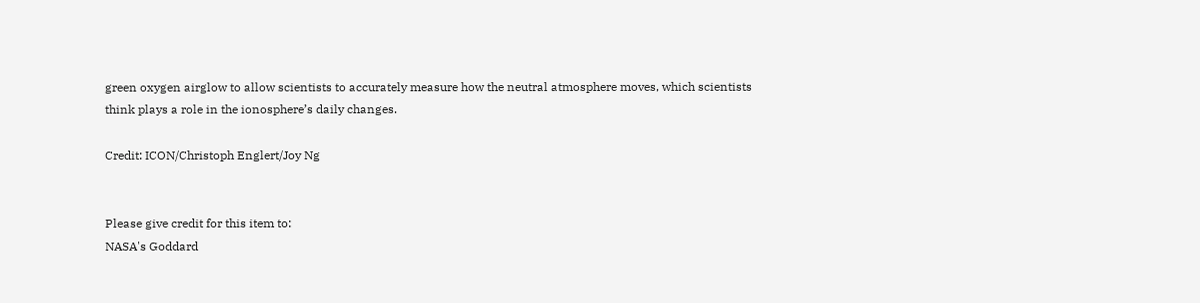green oxygen airglow to allow scientists to accurately measure how the neutral atmosphere moves, which scientists think plays a role in the ionosphere’s daily changes.

Credit: ICON/Christoph Englert/Joy Ng


Please give credit for this item to:
NASA's Goddard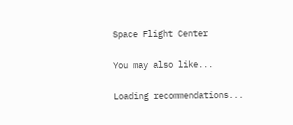Space Flight Center

You may also like...

Loading recommendations...